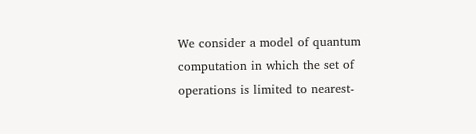We consider a model of quantum computation in which the set of operations is limited to nearest-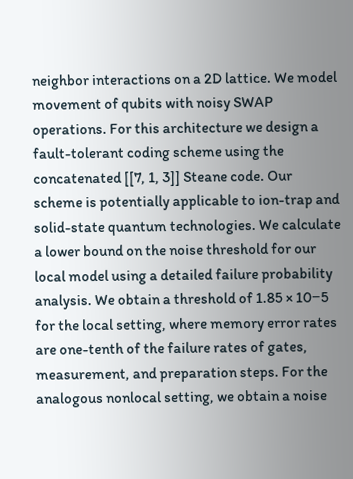neighbor interactions on a 2D lattice. We model movement of qubits with noisy SWAP operations. For this architecture we design a fault-tolerant coding scheme using the concatenated [[7, 1, 3]] Steane code. Our scheme is potentially applicable to ion-trap and solid-state quantum technologies. We calculate a lower bound on the noise threshold for our local model using a detailed failure probability analysis. We obtain a threshold of 1.85 × 10−5 for the local setting, where memory error rates are one-tenth of the failure rates of gates, measurement, and preparation steps. For the analogous nonlocal setting, we obtain a noise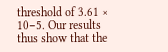threshold of 3.61 × 10−5. Our results thus show that the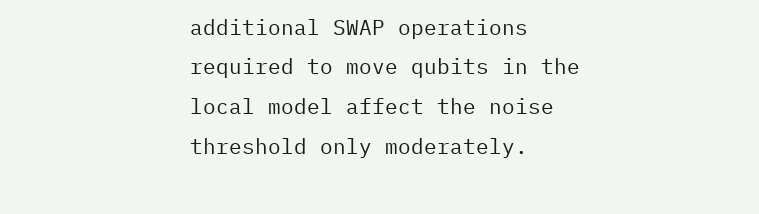additional SWAP operations required to move qubits in the local model affect the noise threshold only moderately.